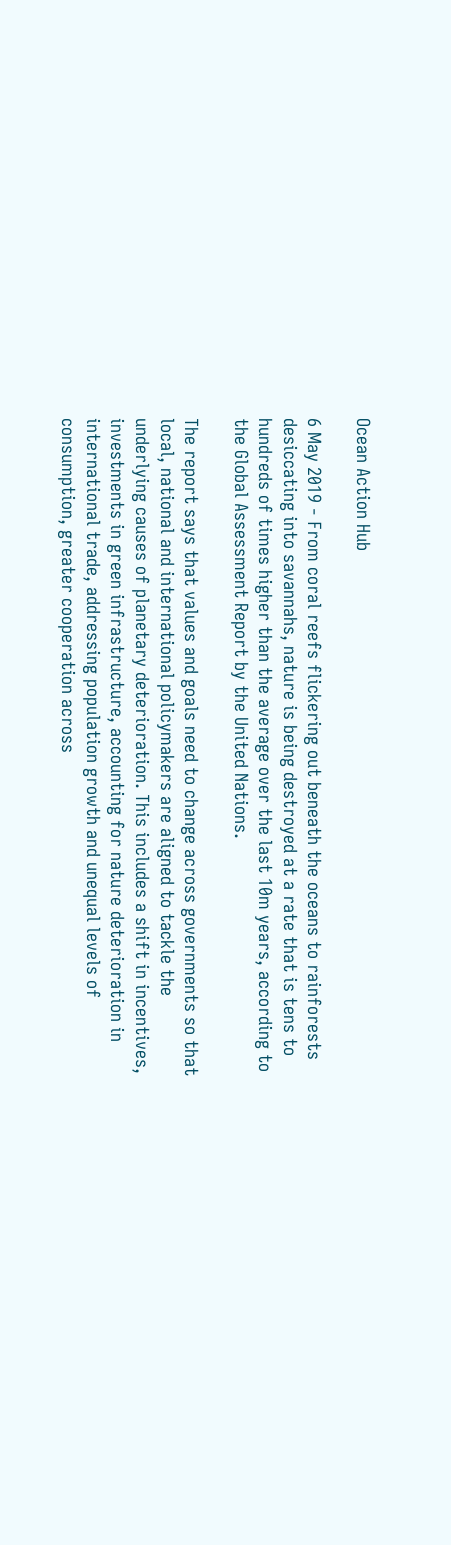Ocean Action Hub

6 May 2019 - From coral reefs flickering out beneath the oceans to rainforests desiccating into savannahs, nature is being destroyed at a rate that is tens to hundreds of times higher than the average over the last 10m years, according to the Global Assessment Report by the United Nations.

The report says that values and goals need to change across governments so that local, national and international policymakers are aligned to tackle the underlying causes of planetary deterioration. This includes a shift in incentives, investments in green infrastructure, accounting for nature deterioration in international trade, addressing population growth and unequal levels of consumption, greater cooperation across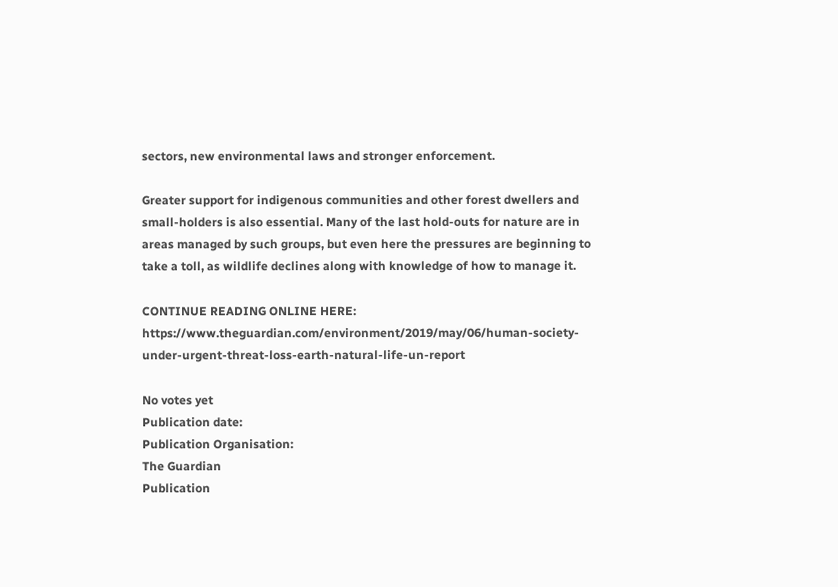sectors, new environmental laws and stronger enforcement.

Greater support for indigenous communities and other forest dwellers and small-holders is also essential. Many of the last hold-outs for nature are in areas managed by such groups, but even here the pressures are beginning to take a toll, as wildlife declines along with knowledge of how to manage it.

CONTINUE READING ONLINE HERE: https://www.theguardian.com/environment/2019/may/06/human-society-under-urgent-threat-loss-earth-natural-life-un-report

No votes yet
Publication date:
Publication Organisation:
The Guardian
Publication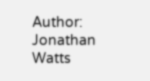Author:
Jonathan Watts